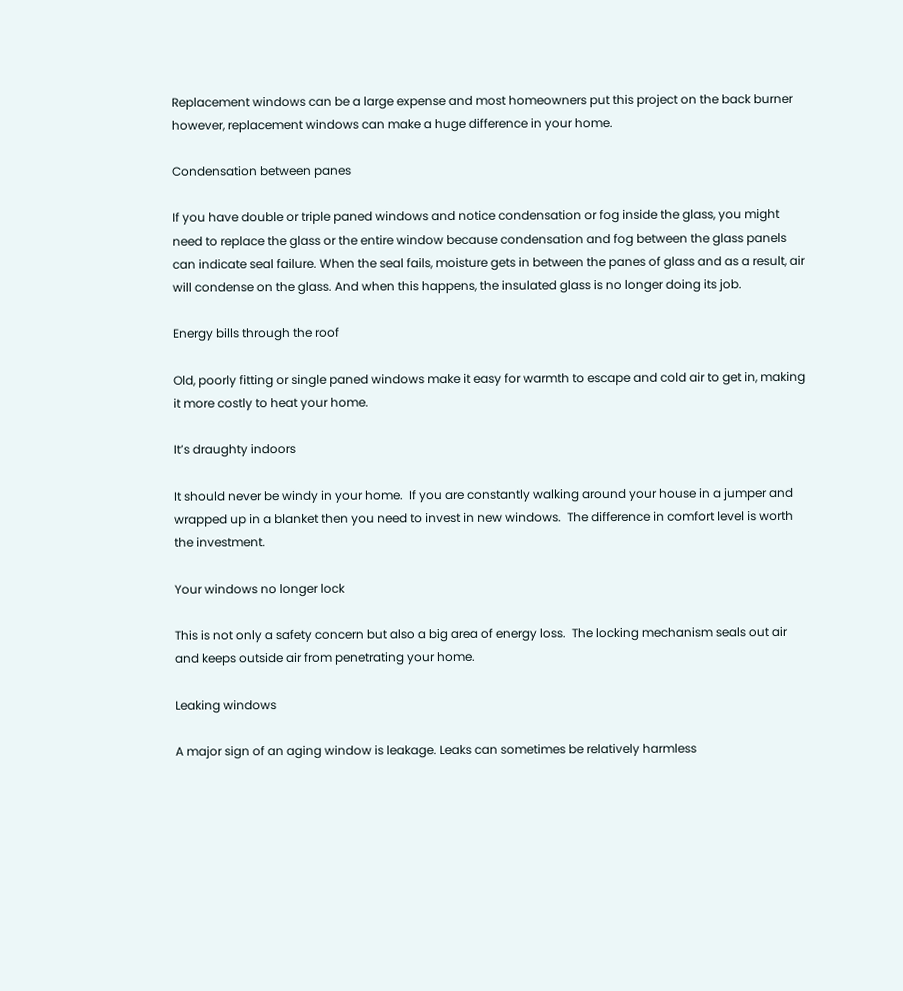Replacement windows can be a large expense and most homeowners put this project on the back burner however, replacement windows can make a huge difference in your home.

Condensation between panes

If you have double or triple paned windows and notice condensation or fog inside the glass, you might need to replace the glass or the entire window because condensation and fog between the glass panels can indicate seal failure. When the seal fails, moisture gets in between the panes of glass and as a result, air will condense on the glass. And when this happens, the insulated glass is no longer doing its job.

Energy bills through the roof

Old, poorly fitting or single paned windows make it easy for warmth to escape and cold air to get in, making it more costly to heat your home.

It’s draughty indoors

It should never be windy in your home.  If you are constantly walking around your house in a jumper and wrapped up in a blanket then you need to invest in new windows.  The difference in comfort level is worth the investment.

Your windows no longer lock

This is not only a safety concern but also a big area of energy loss.  The locking mechanism seals out air and keeps outside air from penetrating your home.

Leaking windows

A major sign of an aging window is leakage. Leaks can sometimes be relatively harmless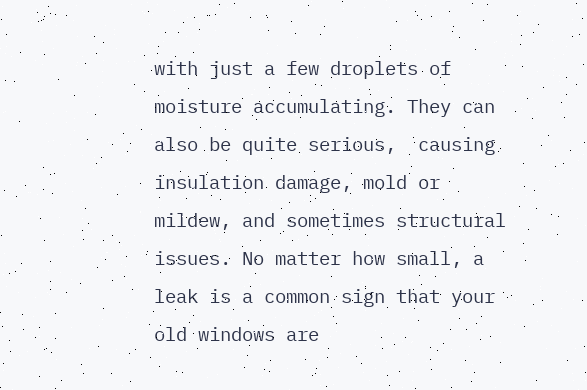with just a few droplets of moisture accumulating. They can also be quite serious,  causing insulation damage, mold or mildew, and sometimes structural issues. No matter how small, a leak is a common sign that your old windows are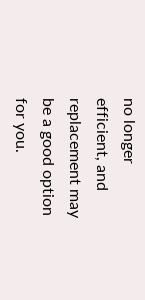no longer efficient, and replacement may be a good option for you.